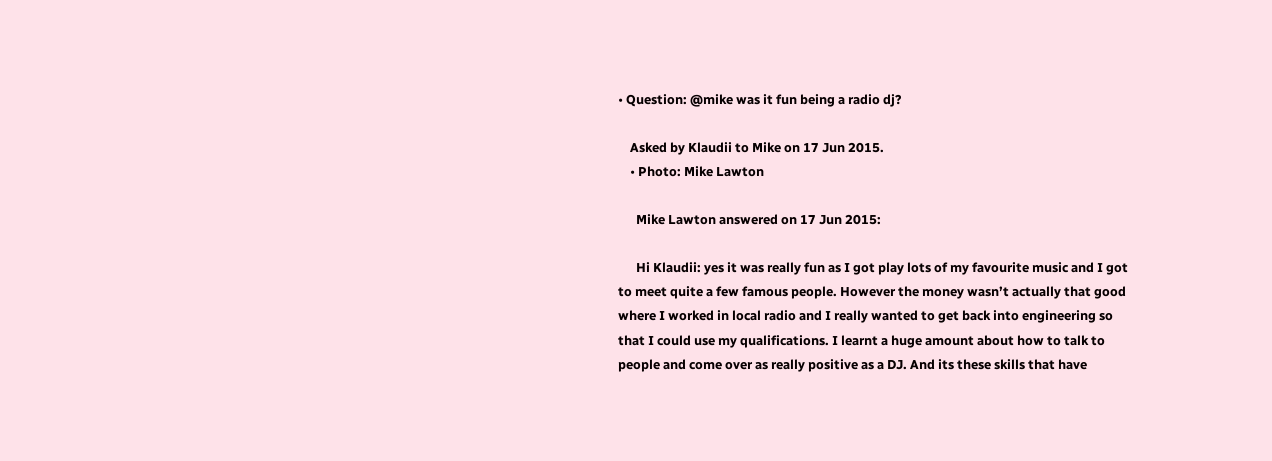• Question: @mike was it fun being a radio dj?

    Asked by Klaudii to Mike on 17 Jun 2015.
    • Photo: Mike Lawton

      Mike Lawton answered on 17 Jun 2015:

      Hi Klaudii: yes it was really fun as I got play lots of my favourite music and I got to meet quite a few famous people. However the money wasn’t actually that good where I worked in local radio and I really wanted to get back into engineering so that I could use my qualifications. I learnt a huge amount about how to talk to people and come over as really positive as a DJ. And its these skills that have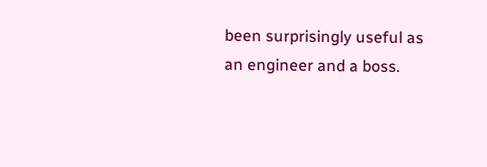been surprisingly useful as an engineer and a boss.